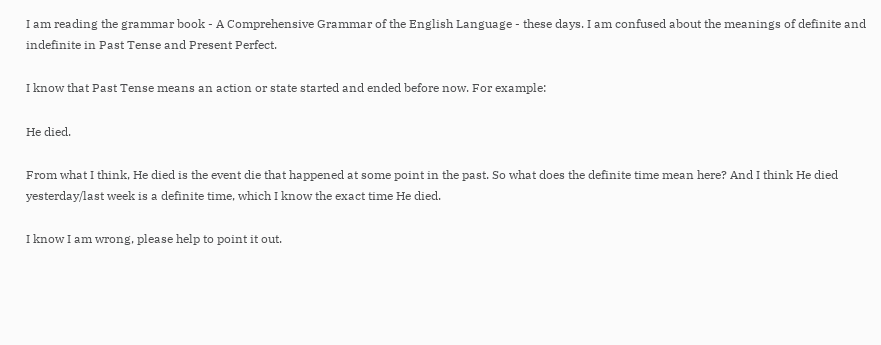I am reading the grammar book - A Comprehensive Grammar of the English Language - these days. I am confused about the meanings of definite and indefinite in Past Tense and Present Perfect.

I know that Past Tense means an action or state started and ended before now. For example:

He died.

From what I think, He died is the event die that happened at some point in the past. So what does the definite time mean here? And I think He died yesterday/last week is a definite time, which I know the exact time He died.

I know I am wrong, please help to point it out.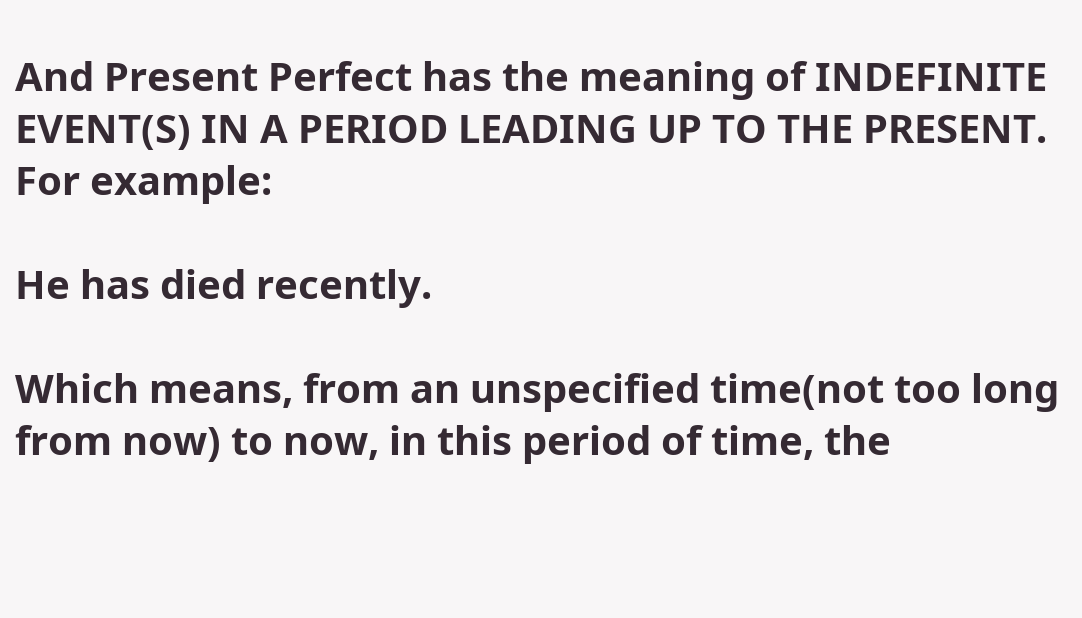And Present Perfect has the meaning of INDEFINITE EVENT(S) IN A PERIOD LEADING UP TO THE PRESENT. For example:

He has died recently.

Which means, from an unspecified time(not too long from now) to now, in this period of time, the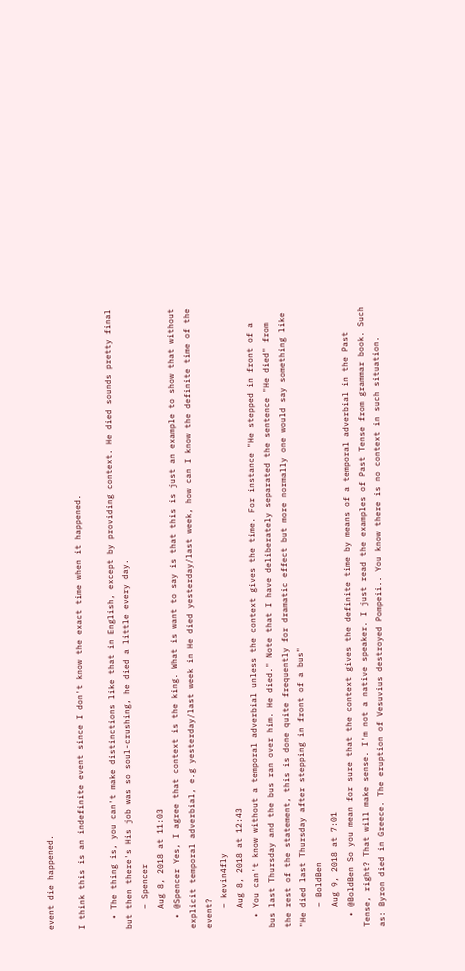event die happened.

I think this is an indefinite event since I don't know the exact time when it happened.

  • The thing is, you can't make distinctions like that in English, except by providing context. He died sounds pretty final but then there's His job was so soul-crushing, he died a little every day.
    – Spencer
    Aug 8, 2018 at 11:03
  • @Spencer Yes, I agree that context is the king. What is want to say is that this is just an example to show that without explicit temporal adverbial, e.g yesterday/last week in He died yesterday/last week, how can I know the definite time of the event?
    – kevin4fly
    Aug 8, 2018 at 12:43
  • You can't know without a temporal adverbial unless the context gives the time. For instance "He stepped in front of a bus last Thursday and the bus ran over him. He died." Note that I have deliberately separated the sentence "He died" from the rest of the statement, this is done quite frequently for dramatic effect but more normally one would say something like "He died last Thursday after stepping in front of a bus"
    – BoldBen
    Aug 9, 2018 at 7:01
  • @BoldBen So you mean for sure that the context gives the definite time by means of a temporal adverbial in the Past Tense, right? That will make sense. I'm not a native speaker. I just read the examples of Past Tense from grammar book. Such as: Byron died in Greece. The eruption of Vesuvius destroyed Pompeii.. You know there is no context in such situation.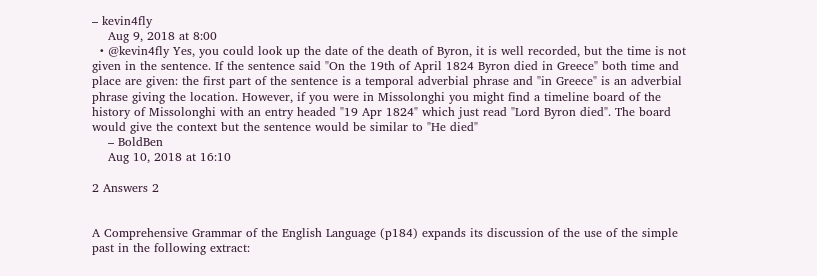– kevin4fly
    Aug 9, 2018 at 8:00
  • @kevin4fly Yes, you could look up the date of the death of Byron, it is well recorded, but the time is not given in the sentence. If the sentence said "On the 19th of April 1824 Byron died in Greece" both time and place are given: the first part of the sentence is a temporal adverbial phrase and "in Greece" is an adverbial phrase giving the location. However, if you were in Missolonghi you might find a timeline board of the history of Missolonghi with an entry headed "19 Apr 1824" which just read "Lord Byron died". The board would give the context but the sentence would be similar to "He died"
    – BoldBen
    Aug 10, 2018 at 16:10

2 Answers 2


A Comprehensive Grammar of the English Language (p184) expands its discussion of the use of the simple past in the following extract: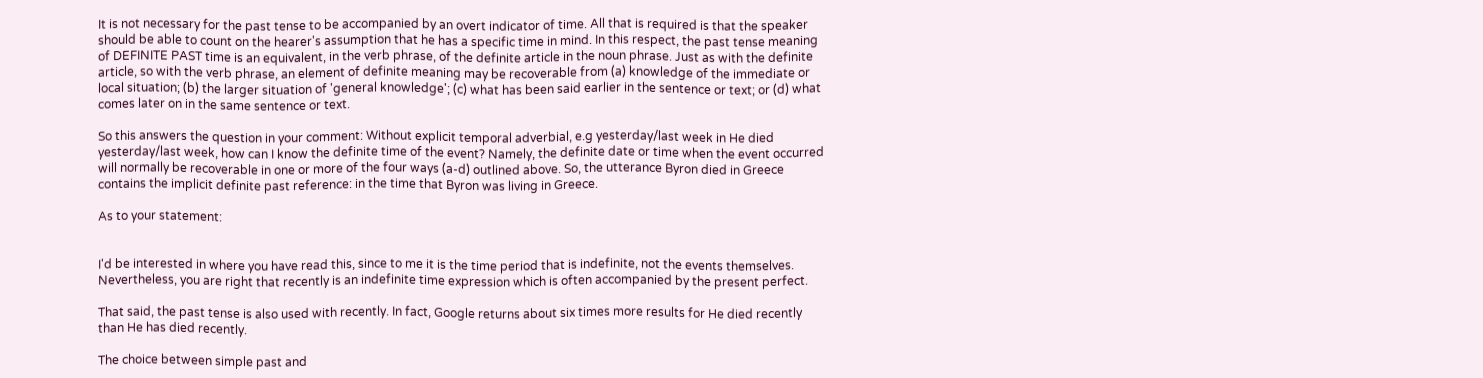It is not necessary for the past tense to be accompanied by an overt indicator of time. All that is required is that the speaker should be able to count on the hearer's assumption that he has a specific time in mind. In this respect, the past tense meaning of DEFINITE PAST time is an equivalent, in the verb phrase, of the definite article in the noun phrase. Just as with the definite article, so with the verb phrase, an element of definite meaning may be recoverable from (a) knowledge of the immediate or local situation; (b) the larger situation of 'general knowledge'; (c) what has been said earlier in the sentence or text; or (d) what comes later on in the same sentence or text.

So this answers the question in your comment: Without explicit temporal adverbial, e.g yesterday/last week in He died yesterday/last week, how can I know the definite time of the event? Namely, the definite date or time when the event occurred will normally be recoverable in one or more of the four ways (a-d) outlined above. So, the utterance Byron died in Greece contains the implicit definite past reference: in the time that Byron was living in Greece.

As to your statement:


I'd be interested in where you have read this, since to me it is the time period that is indefinite, not the events themselves. Nevertheless, you are right that recently is an indefinite time expression which is often accompanied by the present perfect.

That said, the past tense is also used with recently. In fact, Google returns about six times more results for He died recently than He has died recently.

The choice between simple past and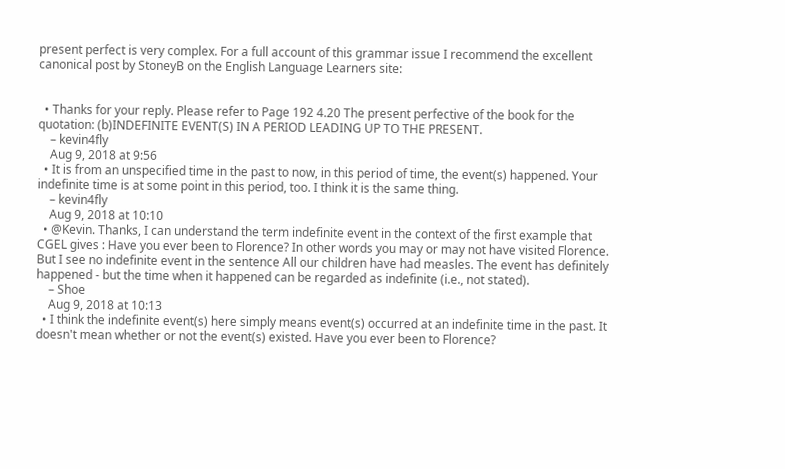present perfect is very complex. For a full account of this grammar issue I recommend the excellent canonical post by StoneyB on the English Language Learners site:


  • Thanks for your reply. Please refer to Page 192 4.20 The present perfective of the book for the quotation: (b)INDEFINITE EVENT(S) IN A PERIOD LEADING UP TO THE PRESENT.
    – kevin4fly
    Aug 9, 2018 at 9:56
  • It is from an unspecified time in the past to now, in this period of time, the event(s) happened. Your indefinite time is at some point in this period, too. I think it is the same thing.
    – kevin4fly
    Aug 9, 2018 at 10:10
  • @Kevin. Thanks, I can understand the term indefinite event in the context of the first example that CGEL gives : Have you ever been to Florence? In other words you may or may not have visited Florence. But I see no indefinite event in the sentence All our children have had measles. The event has definitely happened - but the time when it happened can be regarded as indefinite (i.e., not stated).
    – Shoe
    Aug 9, 2018 at 10:13
  • I think the indefinite event(s) here simply means event(s) occurred at an indefinite time in the past. It doesn't mean whether or not the event(s) existed. Have you ever been to Florence?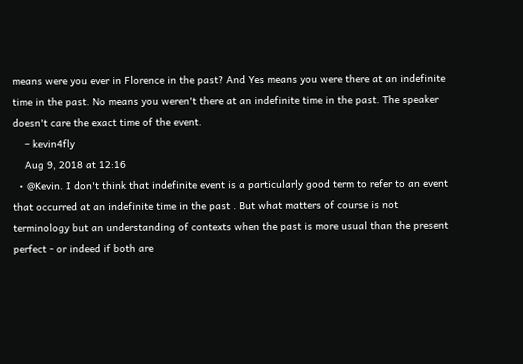means were you ever in Florence in the past? And Yes means you were there at an indefinite time in the past. No means you weren't there at an indefinite time in the past. The speaker doesn't care the exact time of the event.
    – kevin4fly
    Aug 9, 2018 at 12:16
  • @Kevin. I don't think that indefinite event is a particularly good term to refer to an event that occurred at an indefinite time in the past . But what matters of course is not terminology but an understanding of contexts when the past is more usual than the present perfect - or indeed if both are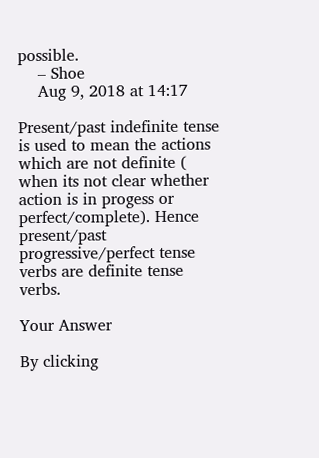possible.
    – Shoe
    Aug 9, 2018 at 14:17

Present/past indefinite tense is used to mean the actions which are not definite ( when its not clear whether action is in progess or perfect/complete). Hence present/past progressive/perfect tense verbs are definite tense verbs.

Your Answer

By clicking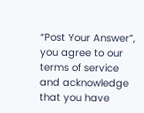“Post Your Answer”, you agree to our terms of service and acknowledge that you have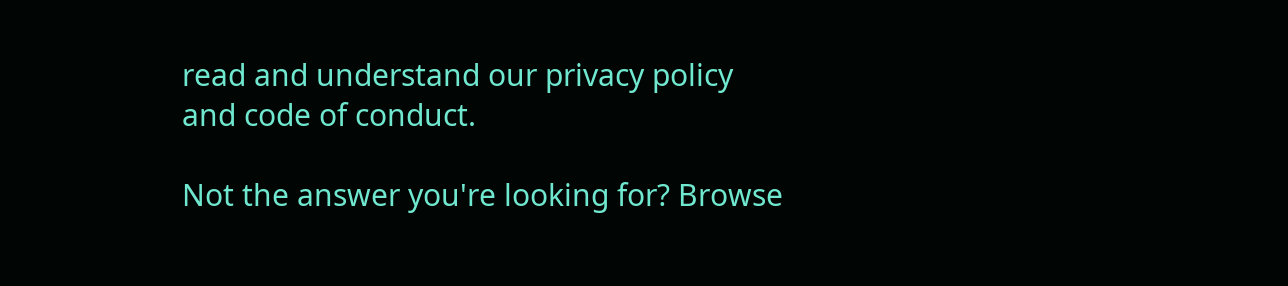read and understand our privacy policy and code of conduct.

Not the answer you're looking for? Browse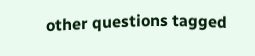other questions tagged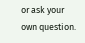or ask your own question.